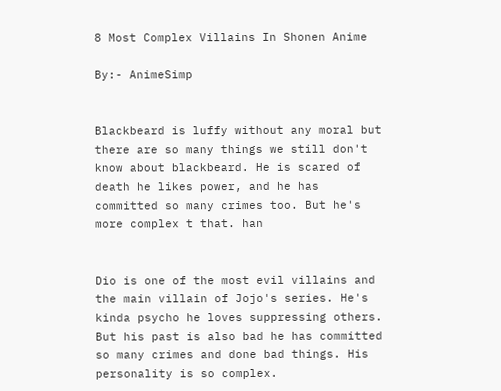8 Most Complex Villains In Shonen Anime

By:- AnimeSimp


Blackbeard is luffy without any moral but there are so many things we still don't know about blackbeard. He is scared of death he likes power, and he has committed so many crimes too. But he's more complex t that. han


Dio is one of the most evil villains and the main villain of Jojo's series. He's kinda psycho he loves suppressing others. But his past is also bad he has committed so many crimes and done bad things. His personality is so complex.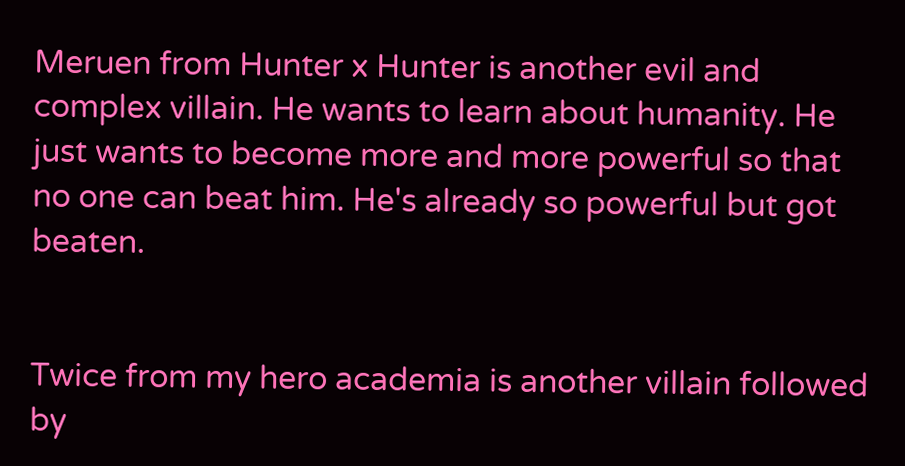Meruen from Hunter x Hunter is another evil and complex villain. He wants to learn about humanity. He just wants to become more and more powerful so that no one can beat him. He's already so powerful but got beaten.


Twice from my hero academia is another villain followed by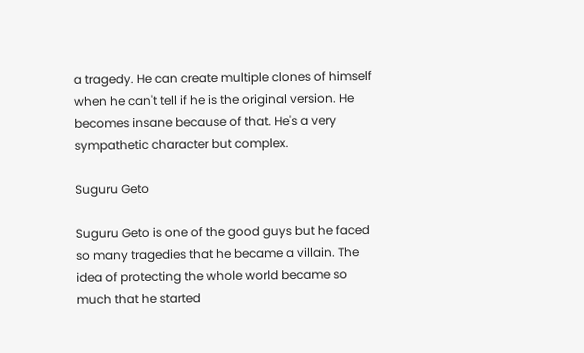a tragedy. He can create multiple clones of himself when he can't tell if he is the original version. He becomes insane because of that. He's a very sympathetic character but complex.

Suguru Geto

Suguru Geto is one of the good guys but he faced so many tragedies that he became a villain. The idea of protecting the whole world became so much that he started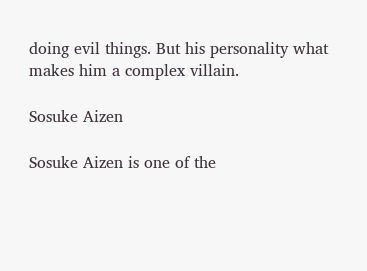doing evil things. But his personality what makes him a complex villain.

Sosuke Aizen

Sosuke Aizen is one of the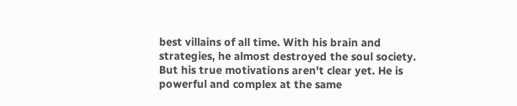best villains of all time. With his brain and strategies, he almost destroyed the soul society. But his true motivations aren't clear yet. He is powerful and complex at the same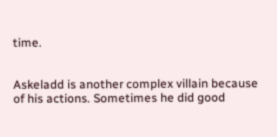time.


Askeladd is another complex villain because of his actions. Sometimes he did good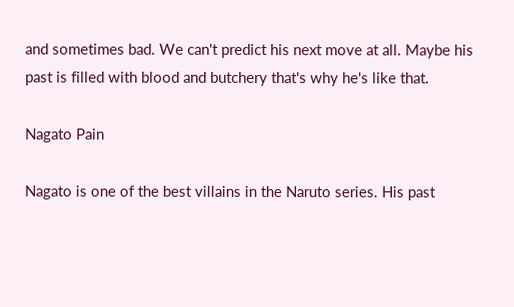and sometimes bad. We can't predict his next move at all. Maybe his past is filled with blood and butchery that's why he's like that.

Nagato Pain

Nagato is one of the best villains in the Naruto series. His past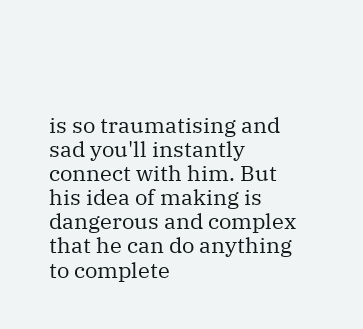is so traumatising and sad you'll instantly connect with him. But his idea of making is dangerous and complex that he can do anything to complete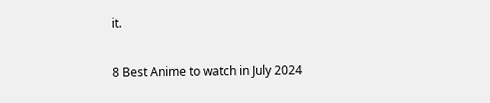it.

8 Best Anime to watch in July 2024